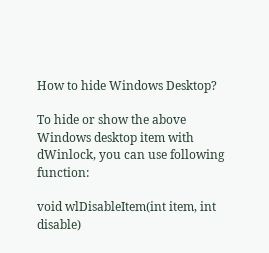How to hide Windows Desktop?

To hide or show the above Windows desktop item with dWinlock, you can use following function:

void wlDisableItem(int item, int disable)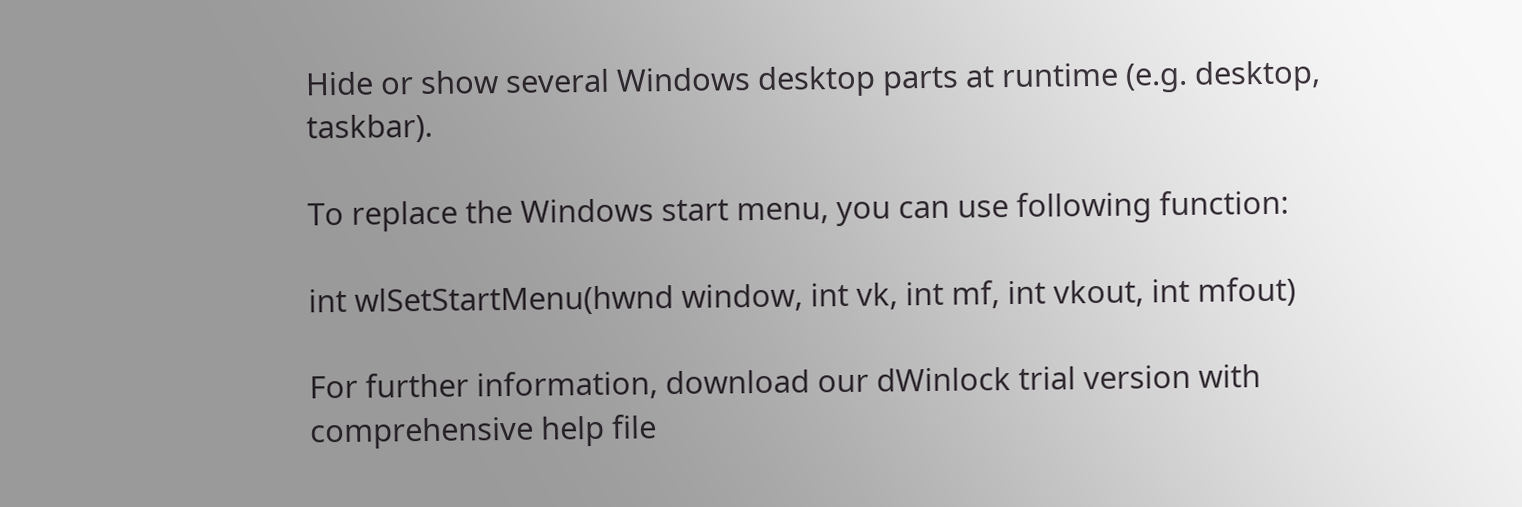Hide or show several Windows desktop parts at runtime (e.g. desktop, taskbar).

To replace the Windows start menu, you can use following function:

int wlSetStartMenu(hwnd window, int vk, int mf, int vkout, int mfout)

For further information, download our dWinlock trial version with comprehensive help file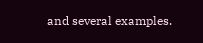and several examples.